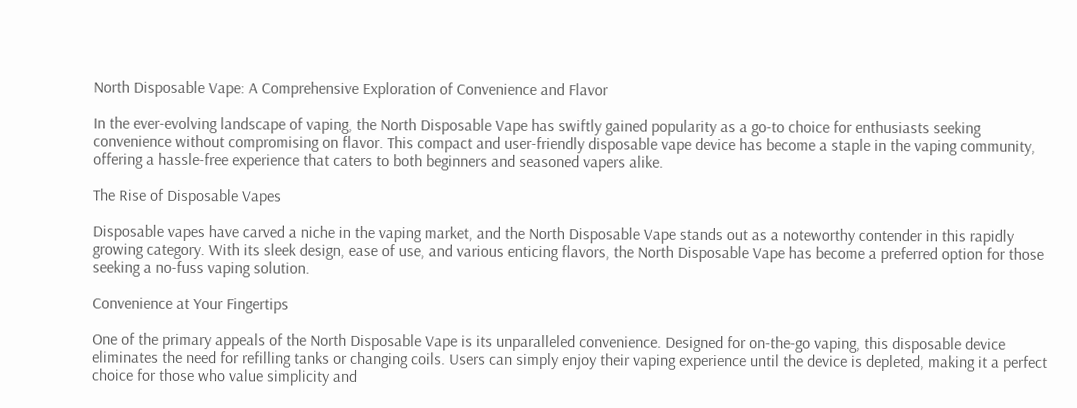North Disposable Vape: A Comprehensive Exploration of Convenience and Flavor

In the ever-evolving landscape of vaping, the North Disposable Vape has swiftly gained popularity as a go-to choice for enthusiasts seeking convenience without compromising on flavor. This compact and user-friendly disposable vape device has become a staple in the vaping community, offering a hassle-free experience that caters to both beginners and seasoned vapers alike.

The Rise of Disposable Vapes

Disposable vapes have carved a niche in the vaping market, and the North Disposable Vape stands out as a noteworthy contender in this rapidly growing category. With its sleek design, ease of use, and various enticing flavors, the North Disposable Vape has become a preferred option for those seeking a no-fuss vaping solution.

Convenience at Your Fingertips

One of the primary appeals of the North Disposable Vape is its unparalleled convenience. Designed for on-the-go vaping, this disposable device eliminates the need for refilling tanks or changing coils. Users can simply enjoy their vaping experience until the device is depleted, making it a perfect choice for those who value simplicity and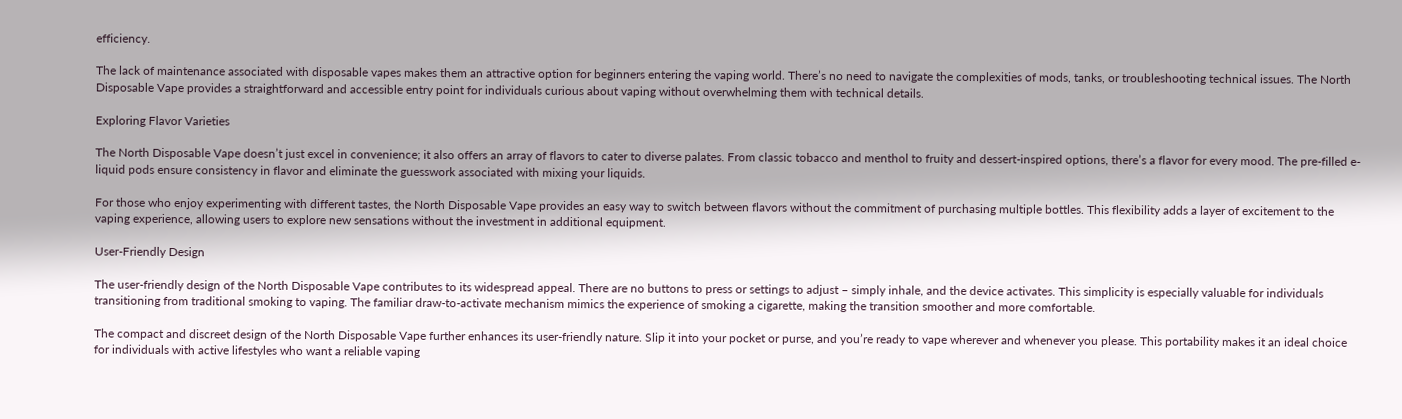efficiency.

The lack of maintenance associated with disposable vapes makes them an attractive option for beginners entering the vaping world. There’s no need to navigate the complexities of mods, tanks, or troubleshooting technical issues. The North Disposable Vape provides a straightforward and accessible entry point for individuals curious about vaping without overwhelming them with technical details.

Exploring Flavor Varieties

The North Disposable Vape doesn’t just excel in convenience; it also offers an array of flavors to cater to diverse palates. From classic tobacco and menthol to fruity and dessert-inspired options, there’s a flavor for every mood. The pre-filled e-liquid pods ensure consistency in flavor and eliminate the guesswork associated with mixing your liquids.

For those who enjoy experimenting with different tastes, the North Disposable Vape provides an easy way to switch between flavors without the commitment of purchasing multiple bottles. This flexibility adds a layer of excitement to the vaping experience, allowing users to explore new sensations without the investment in additional equipment.

User-Friendly Design

The user-friendly design of the North Disposable Vape contributes to its widespread appeal. There are no buttons to press or settings to adjust – simply inhale, and the device activates. This simplicity is especially valuable for individuals transitioning from traditional smoking to vaping. The familiar draw-to-activate mechanism mimics the experience of smoking a cigarette, making the transition smoother and more comfortable.

The compact and discreet design of the North Disposable Vape further enhances its user-friendly nature. Slip it into your pocket or purse, and you’re ready to vape wherever and whenever you please. This portability makes it an ideal choice for individuals with active lifestyles who want a reliable vaping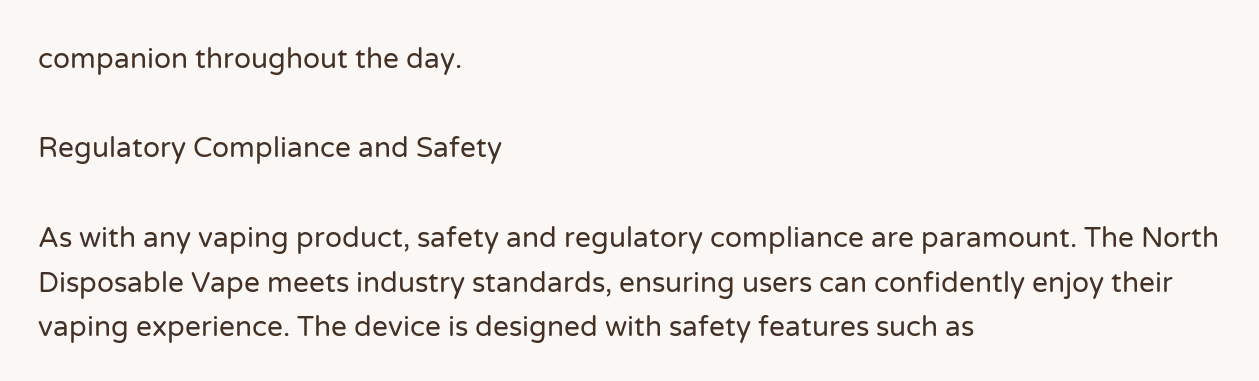companion throughout the day.

Regulatory Compliance and Safety

As with any vaping product, safety and regulatory compliance are paramount. The North Disposable Vape meets industry standards, ensuring users can confidently enjoy their vaping experience. The device is designed with safety features such as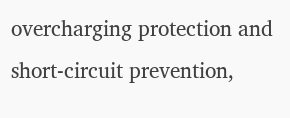overcharging protection and short-circuit prevention,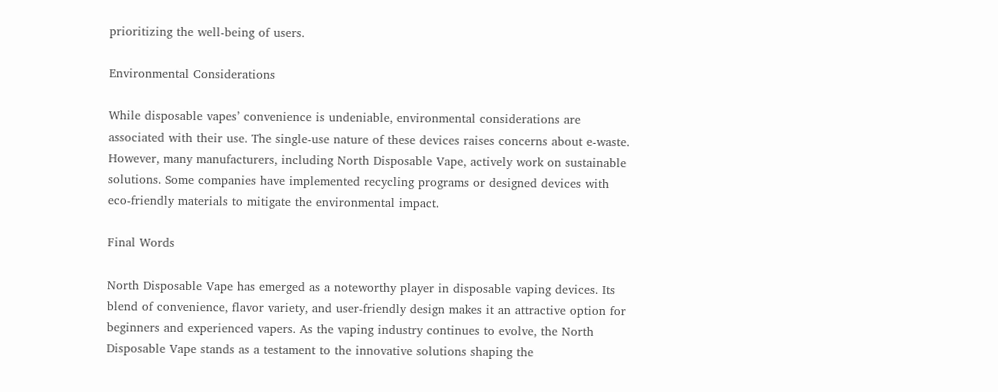prioritizing the well-being of users.

Environmental Considerations

While disposable vapes’ convenience is undeniable, environmental considerations are associated with their use. The single-use nature of these devices raises concerns about e-waste. However, many manufacturers, including North Disposable Vape, actively work on sustainable solutions. Some companies have implemented recycling programs or designed devices with eco-friendly materials to mitigate the environmental impact.

Final Words

North Disposable Vape has emerged as a noteworthy player in disposable vaping devices. Its blend of convenience, flavor variety, and user-friendly design makes it an attractive option for beginners and experienced vapers. As the vaping industry continues to evolve, the North Disposable Vape stands as a testament to the innovative solutions shaping the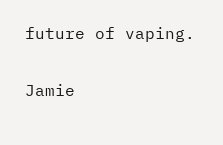future of vaping.

Jamie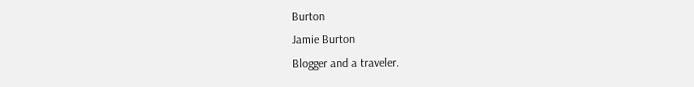Burton
Jamie Burton
Blogger and a traveler.